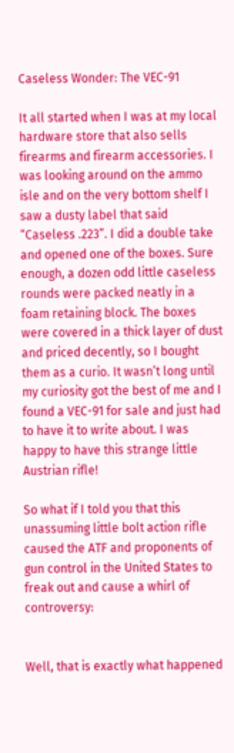Caseless Wonder: The VEC-91

It all started when I was at my local hardware store that also sells firearms and firearm accessories. I was looking around on the ammo isle and on the very bottom shelf I saw a dusty label that said “Caseless .223”. I did a double take and opened one of the boxes. Sure enough, a dozen odd little caseless rounds were packed neatly in a foam retaining block. The boxes were covered in a thick layer of dust and priced decently, so I bought them as a curio. It wasn’t long until my curiosity got the best of me and I found a VEC-91 for sale and just had to have it to write about. I was happy to have this strange little Austrian rifle!

So what if I told you that this unassuming little bolt action rifle caused the ATF and proponents of gun control in the United States to freak out and cause a whirl of controversy:


Well, that is exactly what happened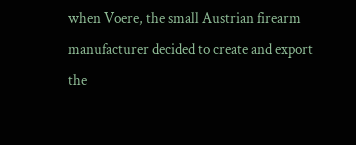when Voere, the small Austrian firearm manufacturer decided to create and export the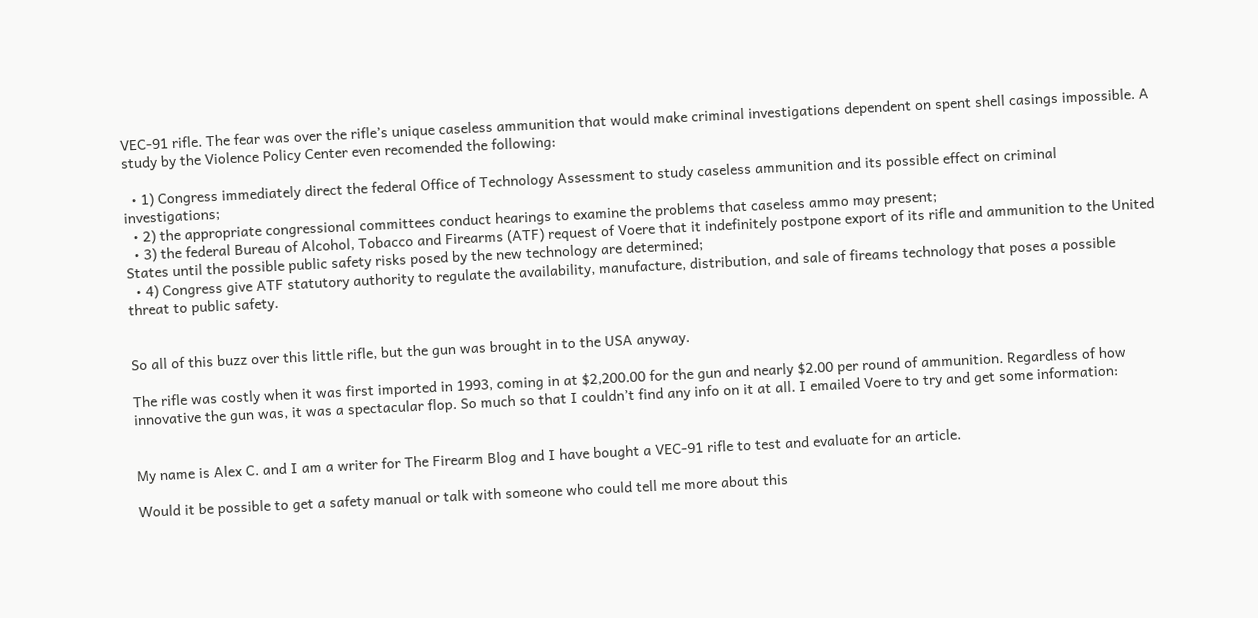VEC-91 rifle. The fear was over the rifle’s unique caseless ammunition that would make criminal investigations dependent on spent shell casings impossible. A study by the Violence Policy Center even recomended the following:

  • 1) Congress immediately direct the federal Office of Technology Assessment to study caseless ammunition and its possible effect on criminal investigations;
  • 2) the appropriate congressional committees conduct hearings to examine the problems that caseless ammo may present;
  • 3) the federal Bureau of Alcohol, Tobacco and Firearms (ATF) request of Voere that it indefinitely postpone export of its rifle and ammunition to the United States until the possible public safety risks posed by the new technology are determined;
  • 4) Congress give ATF statutory authority to regulate the availability, manufacture, distribution, and sale of fireams technology that poses a possible threat to public safety.


So all of this buzz over this little rifle, but the gun was brought in to the USA anyway.

The rifle was costly when it was first imported in 1993, coming in at $2,200.00 for the gun and nearly $2.00 per round of ammunition. Regardless of how innovative the gun was, it was a spectacular flop. So much so that I couldn’t find any info on it at all. I emailed Voere to try and get some information:


My name is Alex C. and I am a writer for The Firearm Blog and I have bought a VEC-91 rifle to test and evaluate for an article.

Would it be possible to get a safety manual or talk with someone who could tell me more about this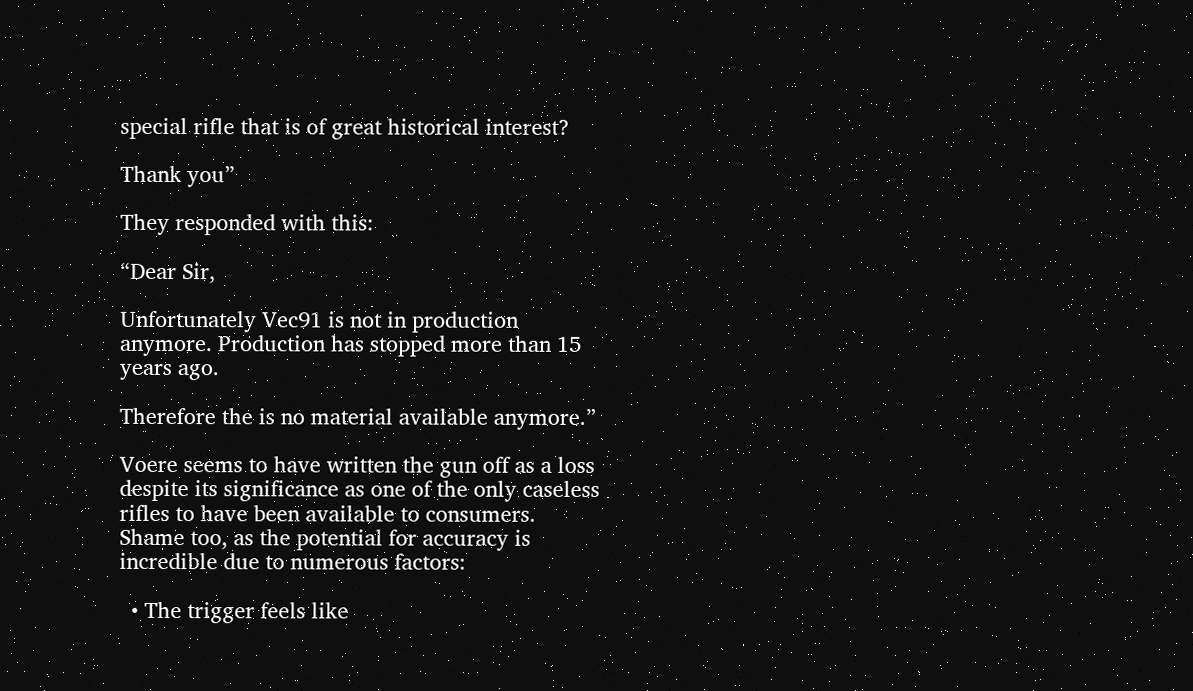special rifle that is of great historical interest?

Thank you”

They responded with this:

“Dear Sir,

Unfortunately Vec91 is not in production anymore. Production has stopped more than 15 years ago.

Therefore the is no material available anymore.”

Voere seems to have written the gun off as a loss despite its significance as one of the only caseless rifles to have been available to consumers. Shame too, as the potential for accuracy is incredible due to numerous factors:

  • The trigger feels like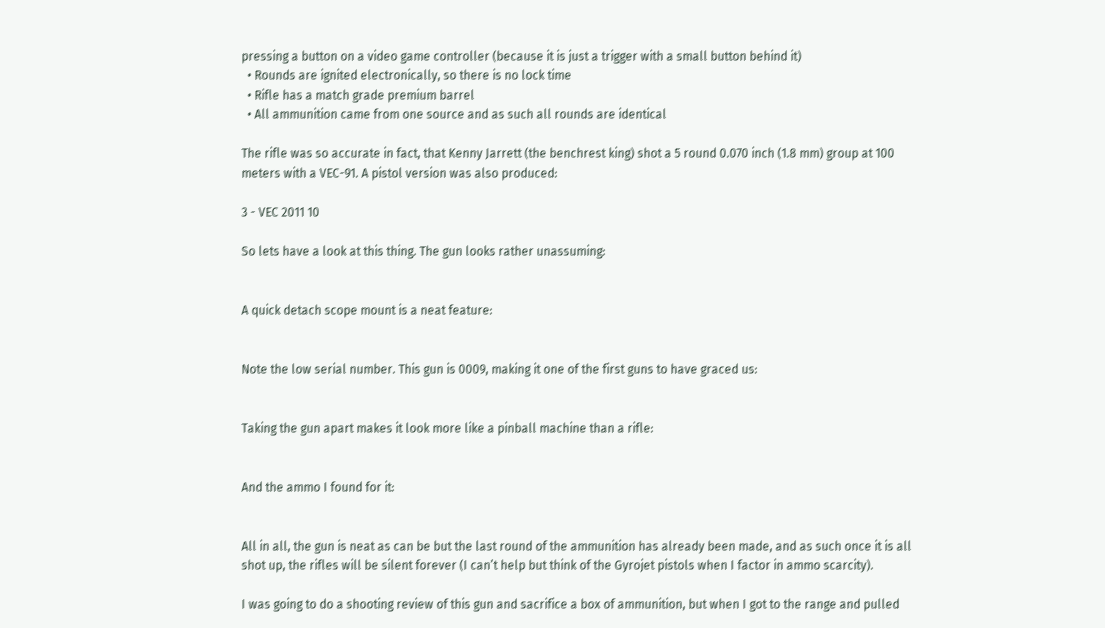pressing a button on a video game controller (because it is just a trigger with a small button behind it)
  • Rounds are ignited electronically, so there is no lock time
  • Rifle has a match grade premium barrel
  • All ammunition came from one source and as such all rounds are identical

The rifle was so accurate in fact, that Kenny Jarrett (the benchrest king) shot a 5 round 0.070 inch (1.8 mm) group at 100 meters with a VEC-91. A pistol version was also produced:

3 - VEC 2011 10

So lets have a look at this thing. The gun looks rather unassuming:


A quick detach scope mount is a neat feature:


Note the low serial number. This gun is 0009, making it one of the first guns to have graced us:


Taking the gun apart makes it look more like a pinball machine than a rifle:


And the ammo I found for it:


All in all, the gun is neat as can be but the last round of the ammunition has already been made, and as such once it is all shot up, the rifles will be silent forever (I can’t help but think of the Gyrojet pistols when I factor in ammo scarcity).

I was going to do a shooting review of this gun and sacrifice a box of ammunition, but when I got to the range and pulled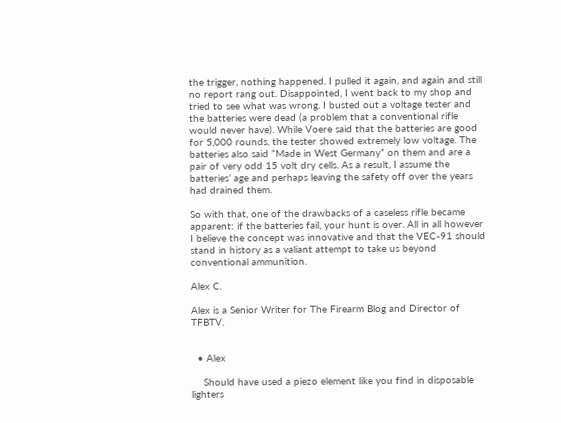the trigger, nothing happened. I pulled it again, and again and still no report rang out. Disappointed, I went back to my shop and tried to see what was wrong. I busted out a voltage tester and the batteries were dead (a problem that a conventional rifle would never have). While Voere said that the batteries are good for 5,000 rounds, the tester showed extremely low voltage. The batteries also said “Made in West Germany” on them and are a pair of very odd 15 volt dry cells. As a result, I assume the batteries’ age and perhaps leaving the safety off over the years had drained them.

So with that, one of the drawbacks of a caseless rifle became apparent: if the batteries fail, your hunt is over. All in all however I believe the concept was innovative and that the VEC-91 should stand in history as a valiant attempt to take us beyond conventional ammunition.

Alex C.

Alex is a Senior Writer for The Firearm Blog and Director of TFBTV.


  • Alex

    Should have used a piezo element like you find in disposable lighters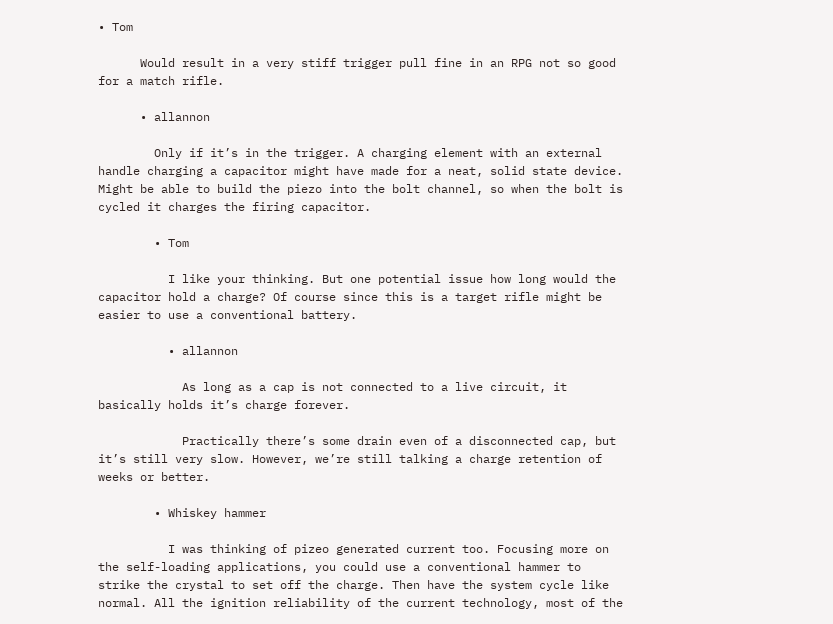• Tom

      Would result in a very stiff trigger pull fine in an RPG not so good for a match rifle.

      • allannon

        Only if it’s in the trigger. A charging element with an external handle charging a capacitor might have made for a neat, solid state device. Might be able to build the piezo into the bolt channel, so when the bolt is cycled it charges the firing capacitor.

        • Tom

          I like your thinking. But one potential issue how long would the capacitor hold a charge? Of course since this is a target rifle might be easier to use a conventional battery.

          • allannon

            As long as a cap is not connected to a live circuit, it basically holds it’s charge forever.

            Practically there’s some drain even of a disconnected cap, but it’s still very slow. However, we’re still talking a charge retention of weeks or better.

        • Whiskey hammer

          I was thinking of pizeo generated current too. Focusing more on the self-loading applications, you could use a conventional hammer to strike the crystal to set off the charge. Then have the system cycle like normal. All the ignition reliability of the current technology, most of the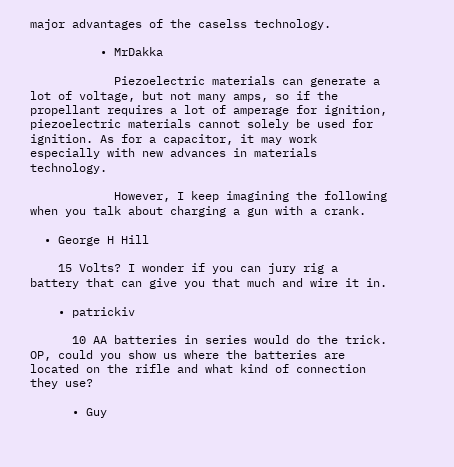major advantages of the caselss technology.

          • MrDakka

            Piezoelectric materials can generate a lot of voltage, but not many amps, so if the propellant requires a lot of amperage for ignition, piezoelectric materials cannot solely be used for ignition. As for a capacitor, it may work especially with new advances in materials technology.

            However, I keep imagining the following when you talk about charging a gun with a crank.

  • George H Hill

    15 Volts? I wonder if you can jury rig a battery that can give you that much and wire it in.

    • patrickiv

      10 AA batteries in series would do the trick. OP, could you show us where the batteries are located on the rifle and what kind of connection they use?

      • Guy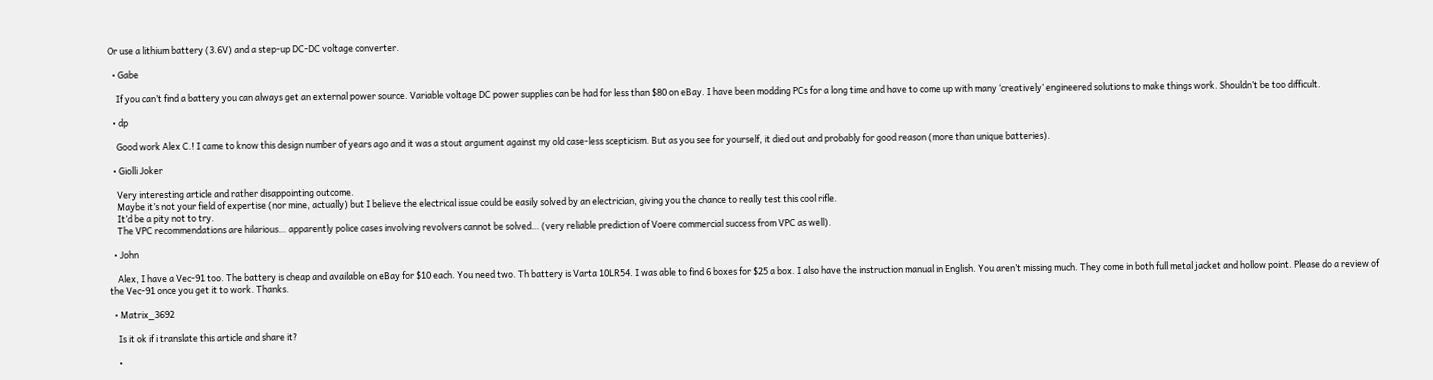Or use a lithium battery (3.6V) and a step-up DC-DC voltage converter.

  • Gabe

    If you can’t find a battery you can always get an external power source. Variable voltage DC power supplies can be had for less than $80 on eBay. I have been modding PCs for a long time and have to come up with many ‘creatively’ engineered solutions to make things work. Shouldn’t be too difficult.

  • dp

    Good work Alex C.! I came to know this design number of years ago and it was a stout argument against my old case-less scepticism. But as you see for yourself, it died out and probably for good reason (more than unique batteries).

  • Giolli Joker

    Very interesting article and rather disappointing outcome.
    Maybe it’s not your field of expertise (nor mine, actually) but I believe the electrical issue could be easily solved by an electrician, giving you the chance to really test this cool rifle.
    It’d be a pity not to try.
    The VPC recommendations are hilarious… apparently police cases involving revolvers cannot be solved… (very reliable prediction of Voere commercial success from VPC as well).

  • John

    Alex, I have a Vec-91 too. The battery is cheap and available on eBay for $10 each. You need two. Th battery is Varta 10LR54. I was able to find 6 boxes for $25 a box. I also have the instruction manual in English. You aren’t missing much. They come in both full metal jacket and hollow point. Please do a review of the Vec-91 once you get it to work. Thanks.

  • Matrix_3692

    Is it ok if i translate this article and share it?

    •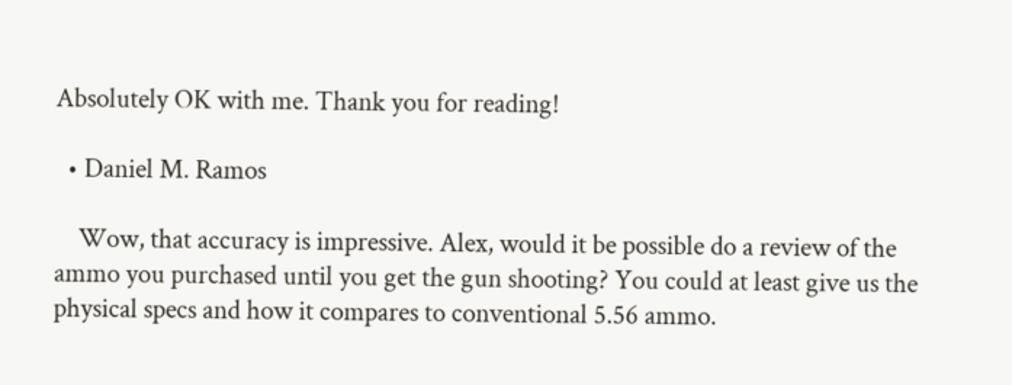Absolutely OK with me. Thank you for reading!

  • Daniel M. Ramos

    Wow, that accuracy is impressive. Alex, would it be possible do a review of the ammo you purchased until you get the gun shooting? You could at least give us the physical specs and how it compares to conventional 5.56 ammo.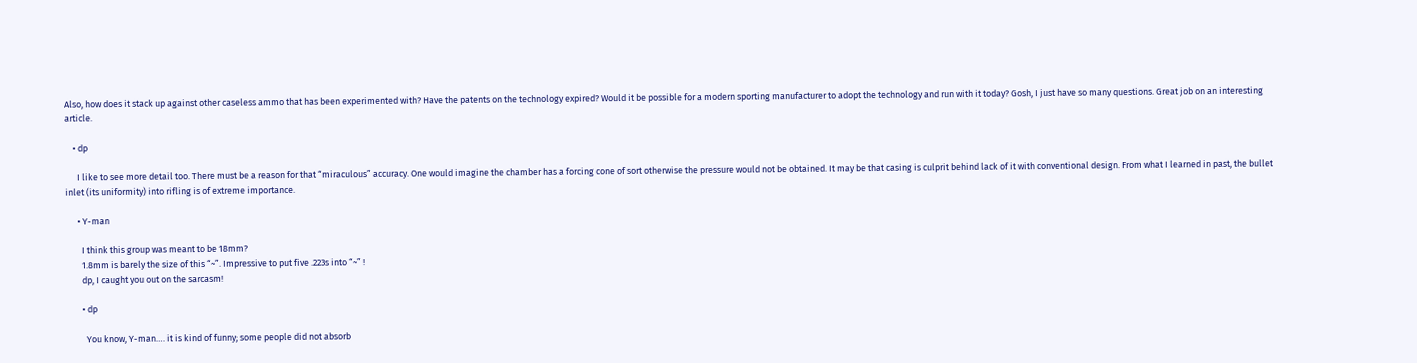Also, how does it stack up against other caseless ammo that has been experimented with? Have the patents on the technology expired? Would it be possible for a modern sporting manufacturer to adopt the technology and run with it today? Gosh, I just have so many questions. Great job on an interesting article.

    • dp

      I like to see more detail too. There must be a reason for that “miraculous” accuracy. One would imagine the chamber has a forcing cone of sort otherwise the pressure would not be obtained. It may be that casing is culprit behind lack of it with conventional design. From what I learned in past, the bullet inlet (its uniformity) into rifling is of extreme importance.

      • Y-man

        I think this group was meant to be 18mm?
        1.8mm is barely the size of this “~”. Impressive to put five .223s into “~” !
        dp, I caught you out on the sarcasm!

        • dp

          You know, Y-man…. it is kind of funny; some people did not absorb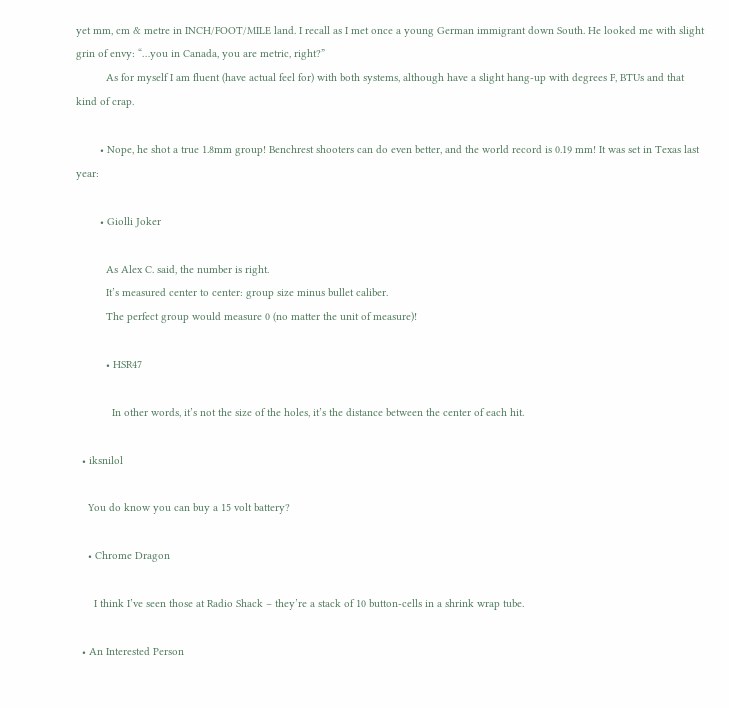yet mm, cm & metre in INCH/FOOT/MILE land. I recall as I met once a young German immigrant down South. He looked me with slight grin of envy: “…you in Canada, you are metric, right?”
          As for myself I am fluent (have actual feel for) with both systems, although have a slight hang-up with degrees F, BTUs and that kind of crap.

        • Nope, he shot a true 1.8mm group! Benchrest shooters can do even better, and the world record is 0.19 mm! It was set in Texas last year:

        • Giolli Joker

          As Alex C. said, the number is right.
          It’s measured center to center: group size minus bullet caliber.
          The perfect group would measure 0 (no matter the unit of measure)!

          • HSR47

            In other words, it’s not the size of the holes, it’s the distance between the center of each hit.

  • iksnilol

    You do know you can buy a 15 volt battery?

    • Chrome Dragon

      I think I’ve seen those at Radio Shack – they’re a stack of 10 button-cells in a shrink wrap tube.

  • An Interested Person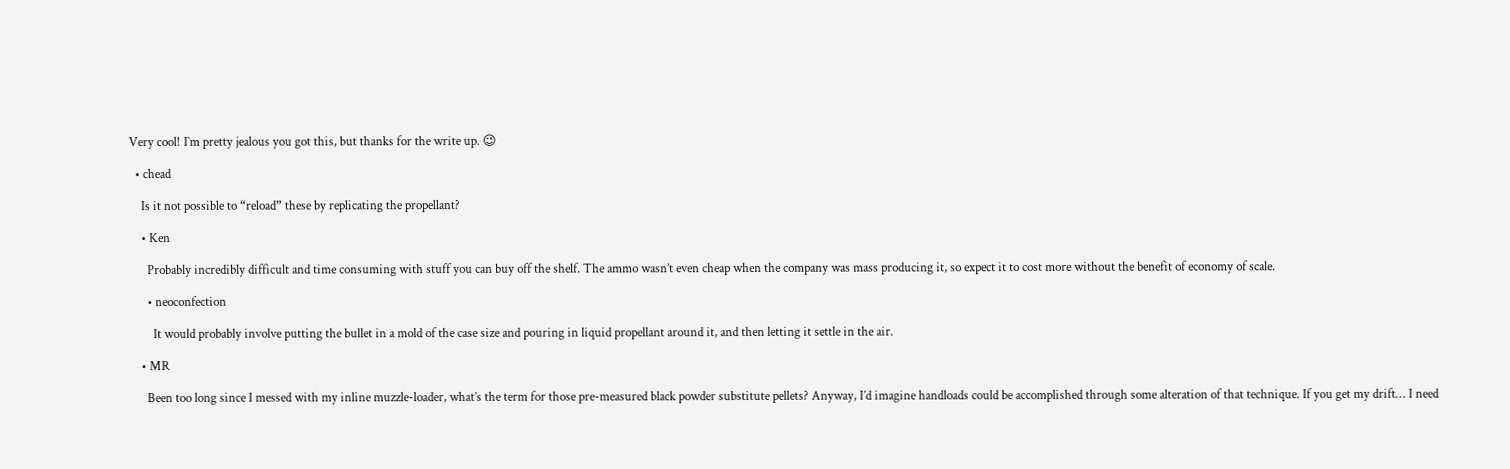Very cool! I`m pretty jealous you got this, but thanks for the write up. 😉

  • chead

    Is it not possible to “reload” these by replicating the propellant?

    • Ken

      Probably incredibly difficult and time consuming with stuff you can buy off the shelf. The ammo wasn’t even cheap when the company was mass producing it, so expect it to cost more without the benefit of economy of scale.

      • neoconfection

        It would probably involve putting the bullet in a mold of the case size and pouring in liquid propellant around it, and then letting it settle in the air.

    • MR

      Been too long since I messed with my inline muzzle-loader, what’s the term for those pre-measured black powder substitute pellets? Anyway, I’d imagine handloads could be accomplished through some alteration of that technique. If you get my drift… I need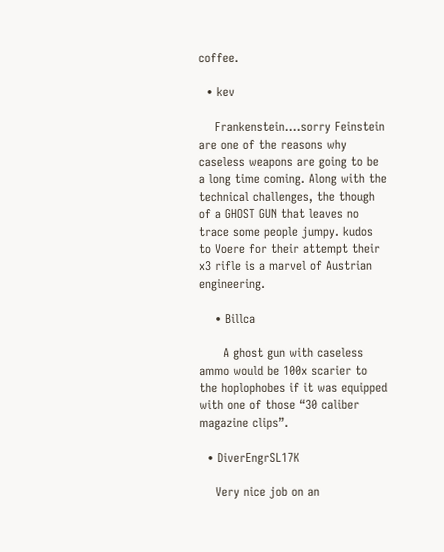coffee.

  • kev

    Frankenstein….sorry Feinstein are one of the reasons why caseless weapons are going to be a long time coming. Along with the technical challenges, the though of a GHOST GUN that leaves no trace some people jumpy. kudos to Voere for their attempt their x3 rifle is a marvel of Austrian engineering.

    • Billca

      A ghost gun with caseless ammo would be 100x scarier to the hoplophobes if it was equipped with one of those “30 caliber magazine clips”.

  • DiverEngrSL17K

    Very nice job on an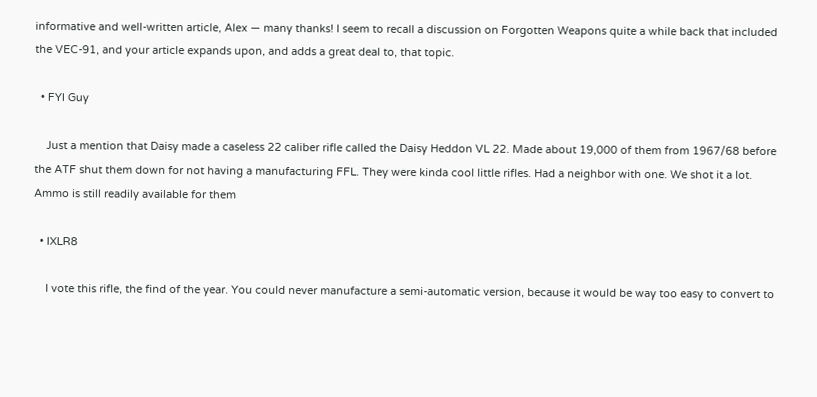informative and well-written article, Alex — many thanks! I seem to recall a discussion on Forgotten Weapons quite a while back that included the VEC-91, and your article expands upon, and adds a great deal to, that topic.

  • FYI Guy

    Just a mention that Daisy made a caseless 22 caliber rifle called the Daisy Heddon VL 22. Made about 19,000 of them from 1967/68 before the ATF shut them down for not having a manufacturing FFL. They were kinda cool little rifles. Had a neighbor with one. We shot it a lot. Ammo is still readily available for them

  • IXLR8

    I vote this rifle, the find of the year. You could never manufacture a semi-automatic version, because it would be way too easy to convert to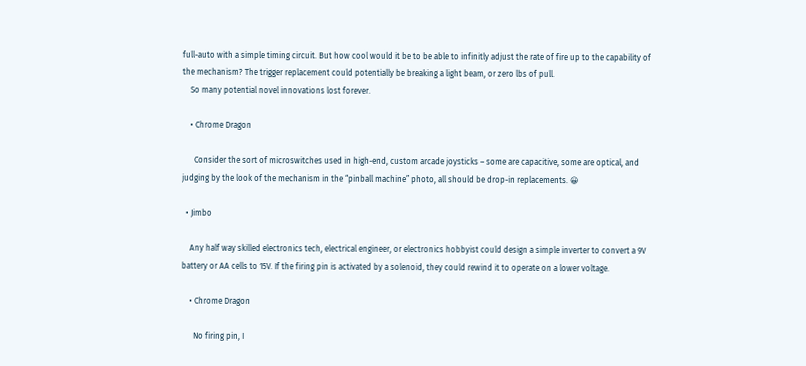full-auto with a simple timing circuit. But how cool would it be to be able to infinitly adjust the rate of fire up to the capability of the mechanism? The trigger replacement could potentially be breaking a light beam, or zero lbs of pull.
    So many potential novel innovations lost forever.

    • Chrome Dragon

      Consider the sort of microswitches used in high-end, custom arcade joysticks – some are capacitive, some are optical, and judging by the look of the mechanism in the “pinball machine” photo, all should be drop-in replacements. 😀

  • Jimbo

    Any half way skilled electronics tech, electrical engineer, or electronics hobbyist could design a simple inverter to convert a 9V battery or AA cells to 15V. If the firing pin is activated by a solenoid, they could rewind it to operate on a lower voltage.

    • Chrome Dragon

      No firing pin, I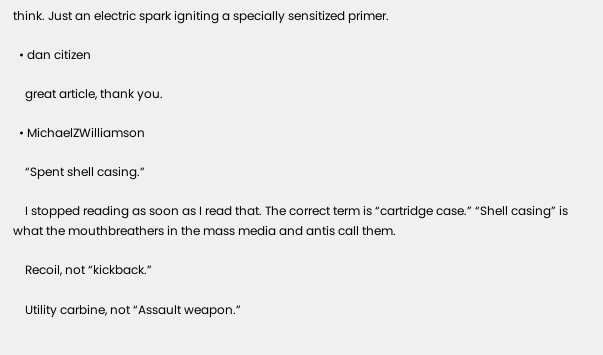think. Just an electric spark igniting a specially sensitized primer.

  • dan citizen

    great article, thank you.

  • MichaelZWilliamson

    “Spent shell casing.”

    I stopped reading as soon as I read that. The correct term is “cartridge case.” “Shell casing” is what the mouthbreathers in the mass media and antis call them.

    Recoil, not “kickback.”

    Utility carbine, not “Assault weapon.”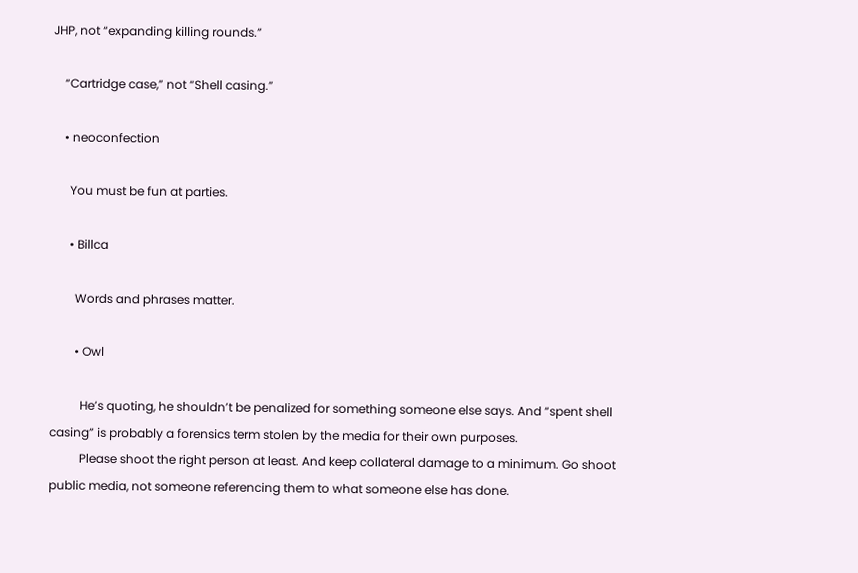JHP, not “expanding killing rounds.”

    “Cartridge case,” not “Shell casing.”

    • neoconfection

      You must be fun at parties.

      • Billca

        Words and phrases matter.

        • Owl

          He’s quoting, he shouldn’t be penalized for something someone else says. And “spent shell casing” is probably a forensics term stolen by the media for their own purposes.
          Please shoot the right person at least. And keep collateral damage to a minimum. Go shoot public media, not someone referencing them to what someone else has done.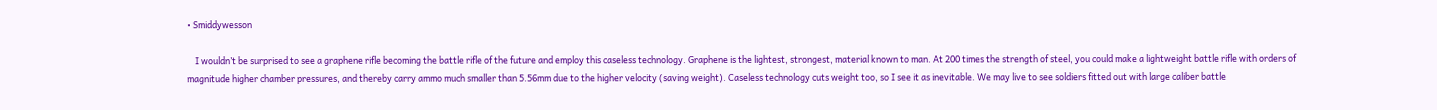• Smiddywesson

    I wouldn’t be surprised to see a graphene rifle becoming the battle rifle of the future and employ this caseless technology. Graphene is the lightest, strongest, material known to man. At 200 times the strength of steel, you could make a lightweight battle rifle with orders of magnitude higher chamber pressures, and thereby carry ammo much smaller than 5.56mm due to the higher velocity (saving weight). Caseless technology cuts weight too, so I see it as inevitable. We may live to see soldiers fitted out with large caliber battle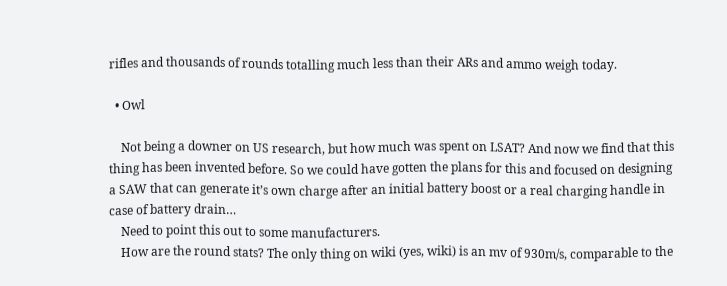rifles and thousands of rounds totalling much less than their ARs and ammo weigh today.

  • Owl

    Not being a downer on US research, but how much was spent on LSAT? And now we find that this thing has been invented before. So we could have gotten the plans for this and focused on designing a SAW that can generate it’s own charge after an initial battery boost or a real charging handle in case of battery drain…
    Need to point this out to some manufacturers.
    How are the round stats? The only thing on wiki (yes, wiki) is an mv of 930m/s, comparable to the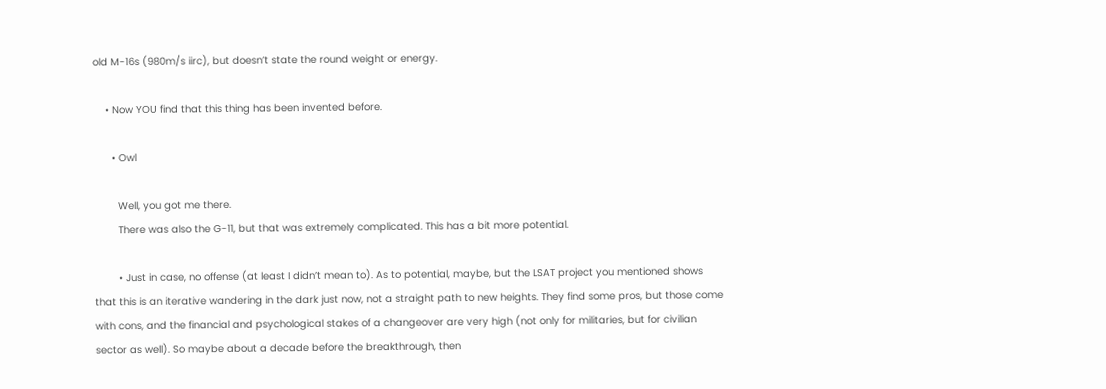old M-16s (980m/s iirc), but doesn’t state the round weight or energy.

    • Now YOU find that this thing has been invented before.

      • Owl

        Well, you got me there.
        There was also the G-11, but that was extremely complicated. This has a bit more potential.

        • Just in case, no offense (at least I didn’t mean to). As to potential, maybe, but the LSAT project you mentioned shows that this is an iterative wandering in the dark just now, not a straight path to new heights. They find some pros, but those come with cons, and the financial and psychological stakes of a changeover are very high (not only for militaries, but for civilian sector as well). So maybe about a decade before the breakthrough, then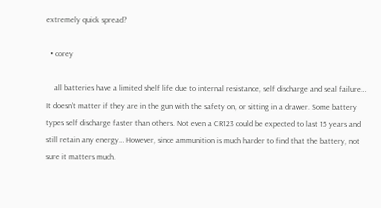extremely quick spread?

  • corey

    all batteries have a limited shelf life due to internal resistance, self discharge and seal failure… It doesn’t matter if they are in the gun with the safety on, or sitting in a drawer. Some battery types self discharge faster than others. Not even a CR123 could be expected to last 15 years and still retain any energy… However, since ammunition is much harder to find that the battery, not sure it matters much.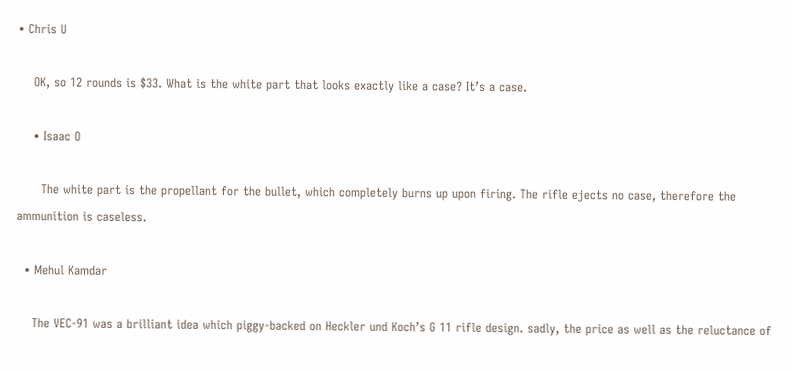• Chris U

    OK, so 12 rounds is $33. What is the white part that looks exactly like a case? It’s a case.

    • Isaac O

      The white part is the propellant for the bullet, which completely burns up upon firing. The rifle ejects no case, therefore the ammunition is caseless.

  • Mehul Kamdar

    The VEC-91 was a brilliant idea which piggy-backed on Heckler und Koch’s G 11 rifle design. sadly, the price as well as the reluctance of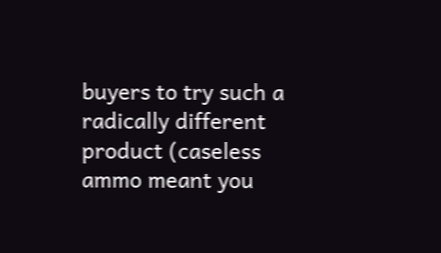buyers to try such a radically different product (caseless ammo meant you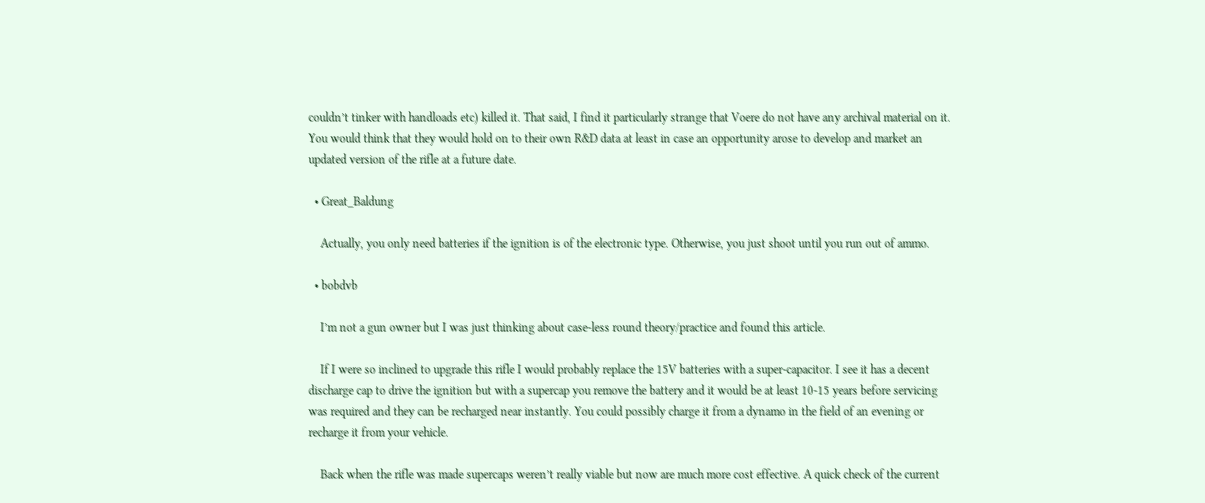couldn’t tinker with handloads etc) killed it. That said, I find it particularly strange that Voere do not have any archival material on it. You would think that they would hold on to their own R&D data at least in case an opportunity arose to develop and market an updated version of the rifle at a future date.

  • Great_Baldung

    Actually, you only need batteries if the ignition is of the electronic type. Otherwise, you just shoot until you run out of ammo.

  • bobdvb

    I’m not a gun owner but I was just thinking about case-less round theory/practice and found this article.

    If I were so inclined to upgrade this rifle I would probably replace the 15V batteries with a super-capacitor. I see it has a decent discharge cap to drive the ignition but with a supercap you remove the battery and it would be at least 10-15 years before servicing was required and they can be recharged near instantly. You could possibly charge it from a dynamo in the field of an evening or recharge it from your vehicle.

    Back when the rifle was made supercaps weren’t really viable but now are much more cost effective. A quick check of the current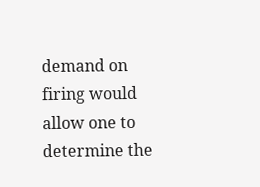demand on firing would allow one to determine the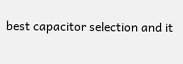best capacitor selection and it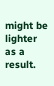might be lighter as a result.